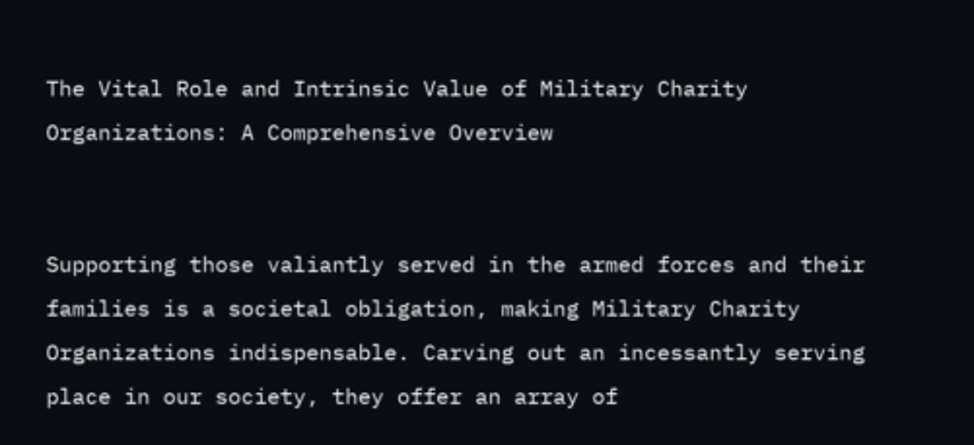The Vital Role and Intrinsic Value of Military Charity Organizations: A Comprehensive Overview


Supporting those valiantly served in the armed forces and their families is a societal obligation, making Military Charity Organizations indispensable. Carving out an incessantly serving place in our society, they offer an array of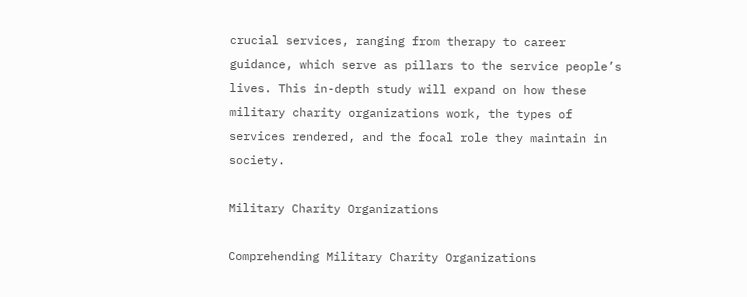crucial services, ranging from therapy to career guidance, which serve as pillars to the service people’s lives. This in-depth study will expand on how these military charity organizations work, the types of services rendered, and the focal role they maintain in society.

Military Charity Organizations

Comprehending Military Charity Organizations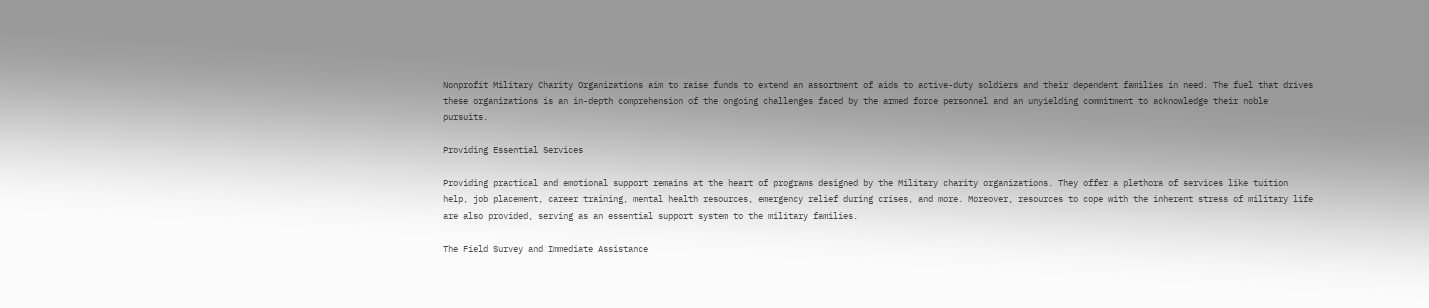Nonprofit Military Charity Organizations aim to raise funds to extend an assortment of aids to active-duty soldiers and their dependent families in need. The fuel that drives these organizations is an in-depth comprehension of the ongoing challenges faced by the armed force personnel and an unyielding commitment to acknowledge their noble pursuits.

Providing Essential Services

Providing practical and emotional support remains at the heart of programs designed by the Military charity organizations. They offer a plethora of services like tuition help, job placement, career training, mental health resources, emergency relief during crises, and more. Moreover, resources to cope with the inherent stress of military life are also provided, serving as an essential support system to the military families.

The Field Survey and Immediate Assistance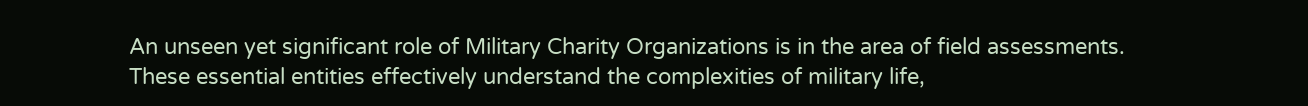An unseen yet significant role of Military Charity Organizations is in the area of field assessments. These essential entities effectively understand the complexities of military life,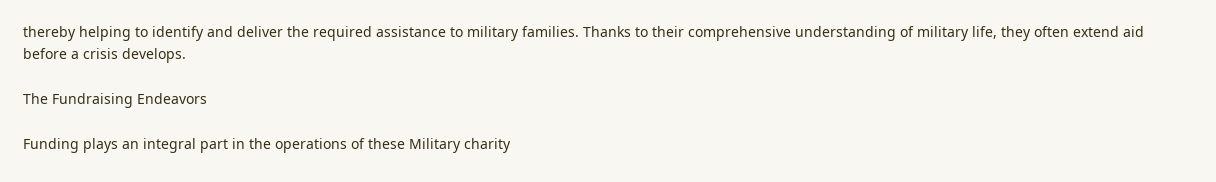thereby helping to identify and deliver the required assistance to military families. Thanks to their comprehensive understanding of military life, they often extend aid before a crisis develops.

The Fundraising Endeavors

Funding plays an integral part in the operations of these Military charity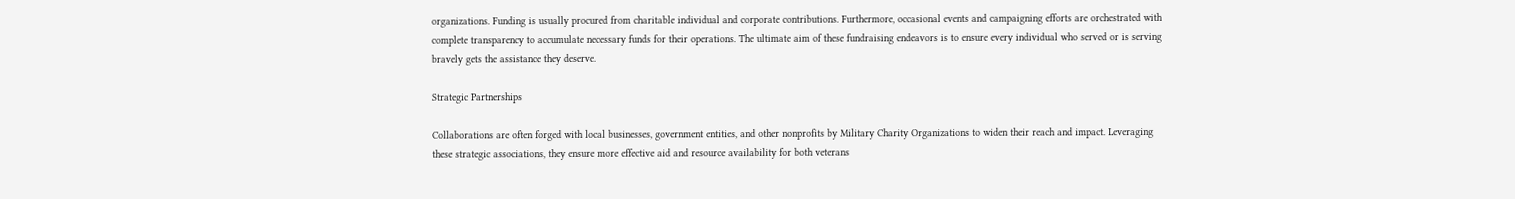organizations. Funding is usually procured from charitable individual and corporate contributions. Furthermore, occasional events and campaigning efforts are orchestrated with complete transparency to accumulate necessary funds for their operations. The ultimate aim of these fundraising endeavors is to ensure every individual who served or is serving bravely gets the assistance they deserve.

Strategic Partnerships

Collaborations are often forged with local businesses, government entities, and other nonprofits by Military Charity Organizations to widen their reach and impact. Leveraging these strategic associations, they ensure more effective aid and resource availability for both veterans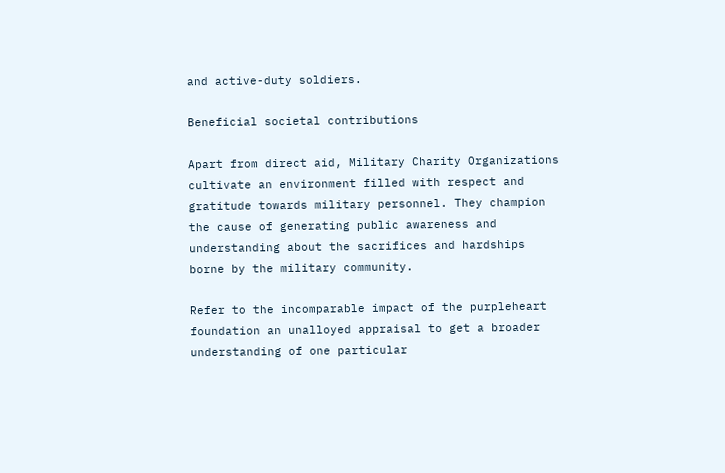and active-duty soldiers.

Beneficial societal contributions

Apart from direct aid, Military Charity Organizations cultivate an environment filled with respect and gratitude towards military personnel. They champion the cause of generating public awareness and understanding about the sacrifices and hardships borne by the military community.

Refer to the incomparable impact of the purpleheart foundation an unalloyed appraisal to get a broader understanding of one particular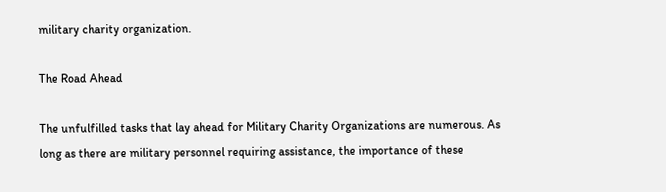military charity organization.

The Road Ahead

The unfulfilled tasks that lay ahead for Military Charity Organizations are numerous. As long as there are military personnel requiring assistance, the importance of these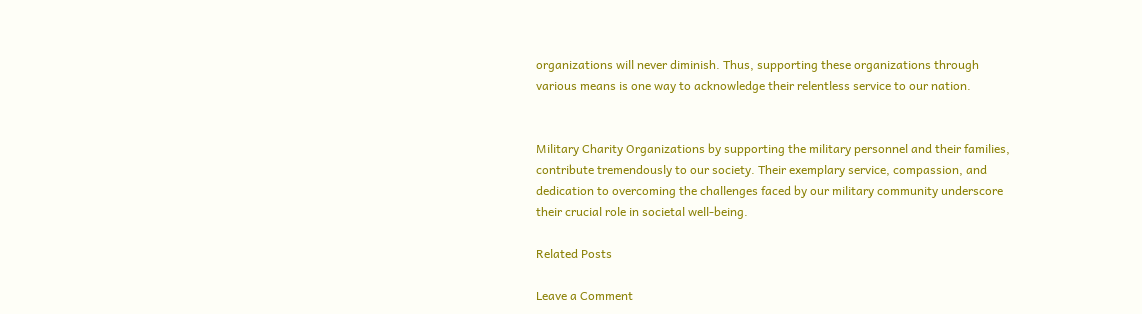organizations will never diminish. Thus, supporting these organizations through various means is one way to acknowledge their relentless service to our nation.


Military Charity Organizations by supporting the military personnel and their families, contribute tremendously to our society. Their exemplary service, compassion, and dedication to overcoming the challenges faced by our military community underscore their crucial role in societal well-being.

Related Posts

Leave a Comment